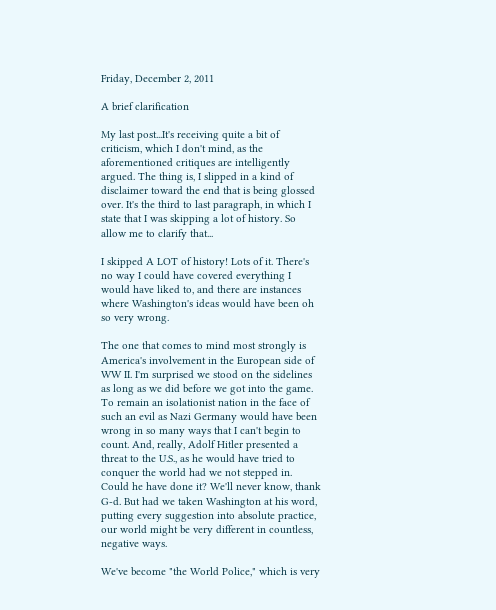Friday, December 2, 2011

A brief clarification

My last post...It's receiving quite a bit of criticism, which I don't mind, as the aforementioned critiques are intelligently argued. The thing is, I slipped in a kind of disclaimer toward the end that is being glossed over. It's the third to last paragraph, in which I state that I was skipping a lot of history. So allow me to clarify that...

I skipped A LOT of history! Lots of it. There's no way I could have covered everything I would have liked to, and there are instances where Washington's ideas would have been oh so very wrong.

The one that comes to mind most strongly is America's involvement in the European side of WW II. I'm surprised we stood on the sidelines as long as we did before we got into the game. To remain an isolationist nation in the face of such an evil as Nazi Germany would have been wrong in so many ways that I can't begin to count. And, really, Adolf Hitler presented a threat to the U.S., as he would have tried to conquer the world had we not stepped in. Could he have done it? We'll never know, thank G-d. But had we taken Washington at his word, putting every suggestion into absolute practice, our world might be very different in countless, negative ways.

We've become "the World Police," which is very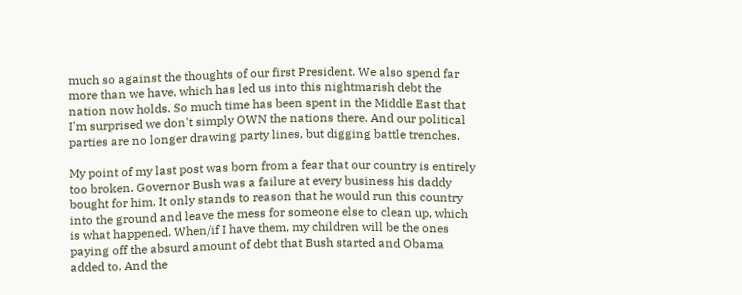much so against the thoughts of our first President. We also spend far more than we have, which has led us into this nightmarish debt the nation now holds. So much time has been spent in the Middle East that I'm surprised we don't simply OWN the nations there. And our political parties are no longer drawing party lines, but digging battle trenches.

My point of my last post was born from a fear that our country is entirely too broken. Governor Bush was a failure at every business his daddy bought for him. It only stands to reason that he would run this country into the ground and leave the mess for someone else to clean up, which is what happened. When/if I have them, my children will be the ones paying off the absurd amount of debt that Bush started and Obama added to. And the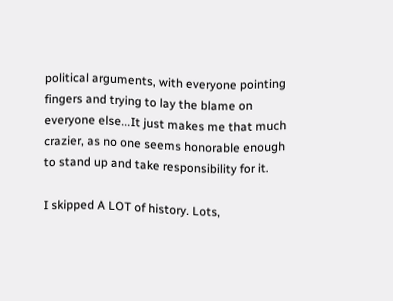political arguments, with everyone pointing fingers and trying to lay the blame on everyone else...It just makes me that much crazier, as no one seems honorable enough to stand up and take responsibility for it.

I skipped A LOT of history. Lots,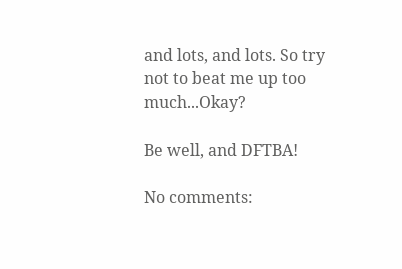and lots, and lots. So try not to beat me up too much...Okay?

Be well, and DFTBA!

No comments: